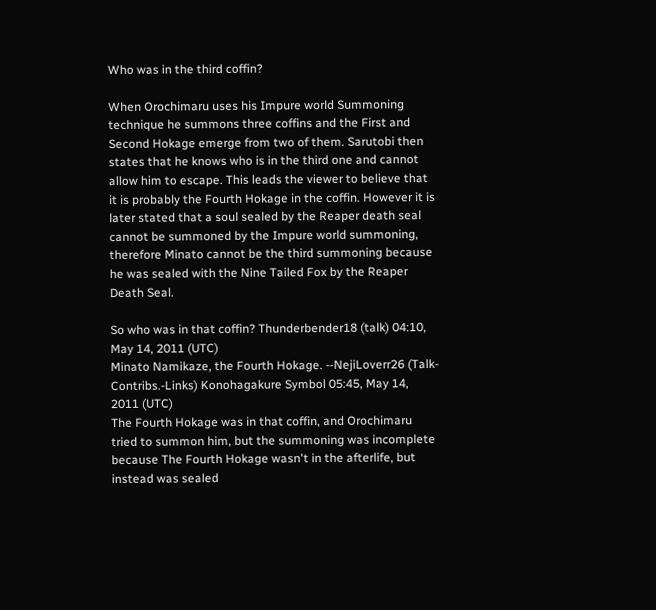Who was in the third coffin?

When Orochimaru uses his Impure world Summoning technique he summons three coffins and the First and Second Hokage emerge from two of them. Sarutobi then states that he knows who is in the third one and cannot allow him to escape. This leads the viewer to believe that it is probably the Fourth Hokage in the coffin. However it is later stated that a soul sealed by the Reaper death seal cannot be summoned by the Impure world summoning, therefore Minato cannot be the third summoning because he was sealed with the Nine Tailed Fox by the Reaper Death Seal.

So who was in that coffin? Thunderbender18 (talk) 04:10, May 14, 2011 (UTC)
Minato Namikaze, the Fourth Hokage. --NejiLoverr26 (Talk-Contribs.-Links) Konohagakure Symbol 05:45, May 14, 2011 (UTC)
The Fourth Hokage was in that coffin, and Orochimaru tried to summon him, but the summoning was incomplete because The Fourth Hokage wasn't in the afterlife, but instead was sealed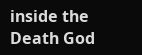inside the Death God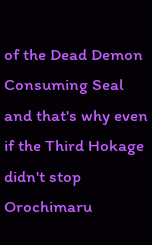of the Dead Demon Consuming Seal and that's why even if the Third Hokage didn't stop Orochimaru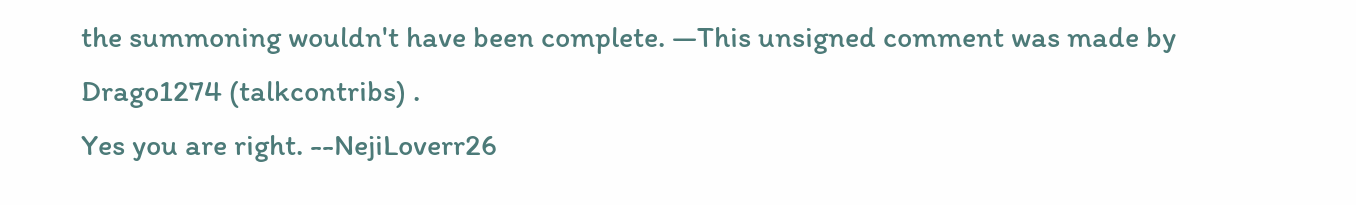the summoning wouldn't have been complete. —This unsigned comment was made by Drago1274 (talkcontribs) .
Yes you are right. --NejiLoverr26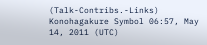(Talk-Contribs.-Links) Konohagakure Symbol 06:57, May 14, 2011 (UTC)